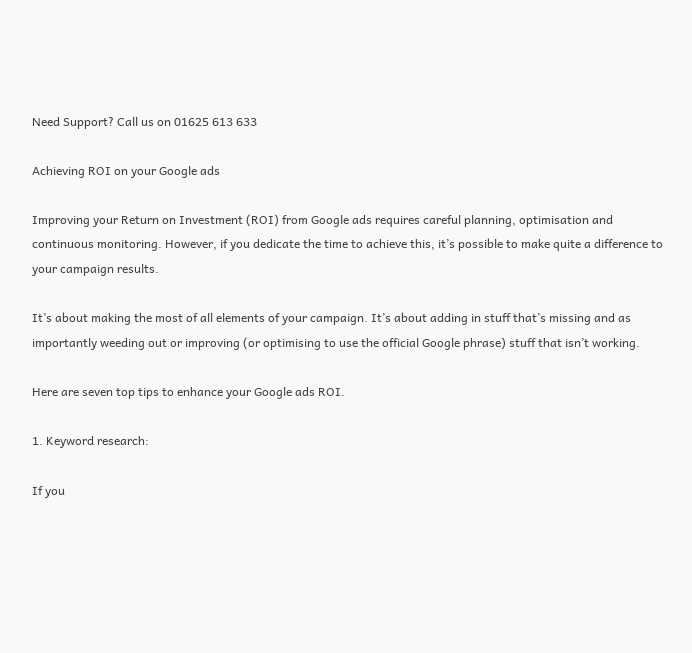Need Support? Call us on 01625 613 633

Achieving ROI on your Google ads

Improving your Return on Investment (ROI) from Google ads requires careful planning, optimisation and continuous monitoring. However, if you dedicate the time to achieve this, it’s possible to make quite a difference to your campaign results.

It’s about making the most of all elements of your campaign. It’s about adding in stuff that’s missing and as importantly weeding out or improving (or optimising to use the official Google phrase) stuff that isn’t working.

Here are seven top tips to enhance your Google ads ROI.

1. Keyword research:

If you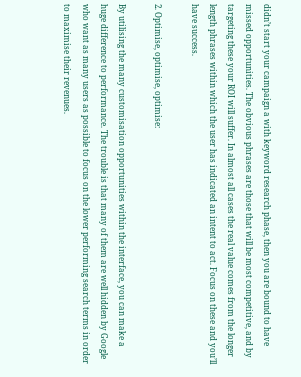didn’t start your campaign a with keyword research phase, then you are bound to have missed opportunities. The obvious phrases are those that will be most competitive, and by targeting these your ROI will suffer. In almost all cases the real value comes from the longer length phrases within which the user has indicated an intent to act. Focus on these and you’ll have success.

2. Optimise, optimise, optimise:

By utilising the many customisation opportunities within the interface, you can make a huge difference to performance. The trouble is that many of them are well hidden by Google who want as many users as possible to focus on the lower performing search terms in order to maximise their revenues.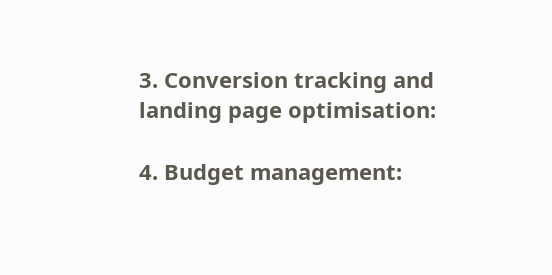3. Conversion tracking and landing page optimisation:

4. Budget management: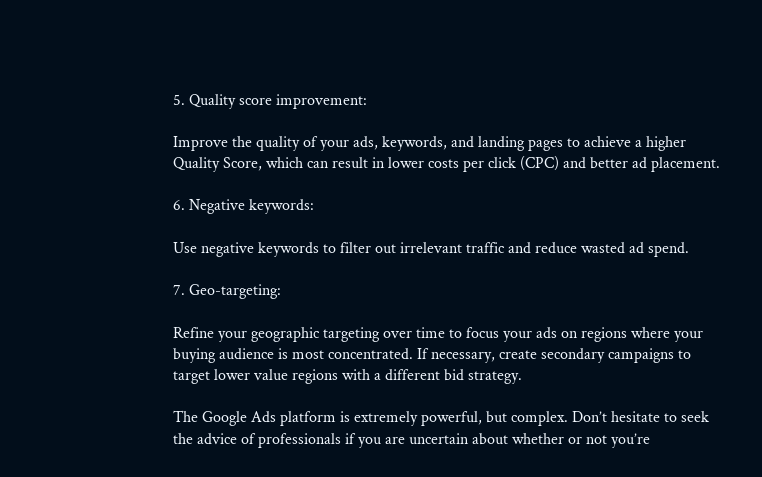5. Quality score improvement:

Improve the quality of your ads, keywords, and landing pages to achieve a higher Quality Score, which can result in lower costs per click (CPC) and better ad placement.

6. Negative keywords:

Use negative keywords to filter out irrelevant traffic and reduce wasted ad spend.

7. Geo-targeting:

Refine your geographic targeting over time to focus your ads on regions where your buying audience is most concentrated. If necessary, create secondary campaigns to target lower value regions with a different bid strategy.

The Google Ads platform is extremely powerful, but complex. Don’t hesitate to seek the advice of professionals if you are uncertain about whether or not you’re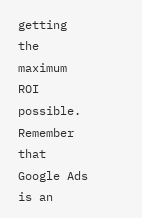getting the maximum ROI possible. Remember that Google Ads is an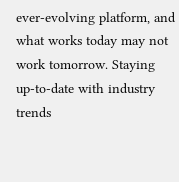ever-evolving platform, and what works today may not work tomorrow. Staying up-to-date with industry trends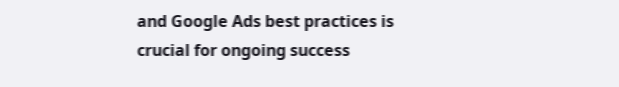and Google Ads best practices is crucial for ongoing success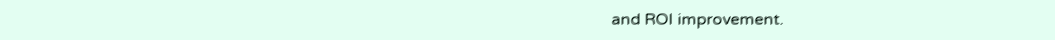and ROI improvement.